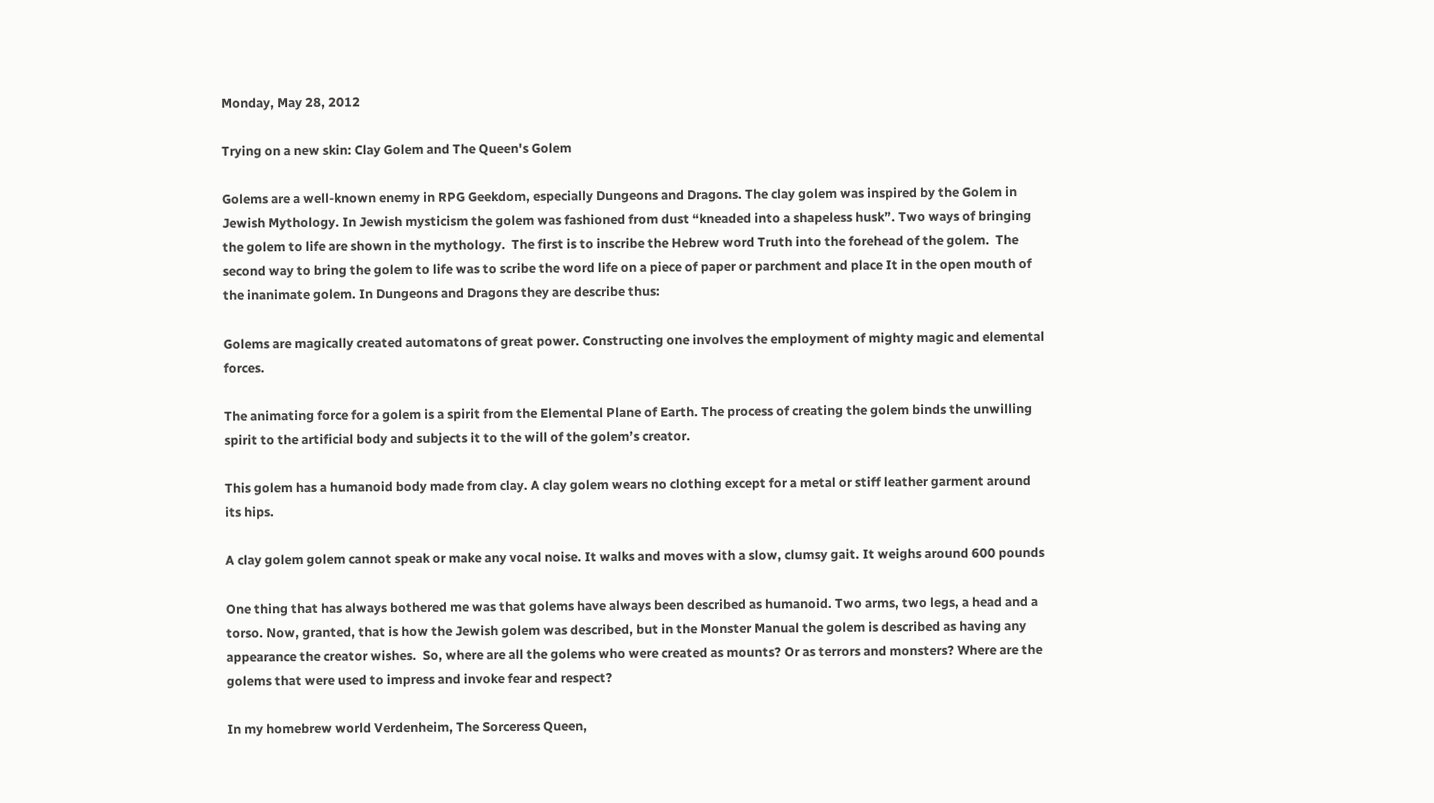Monday, May 28, 2012

Trying on a new skin: Clay Golem and The Queen's Golem

Golems are a well-known enemy in RPG Geekdom, especially Dungeons and Dragons. The clay golem was inspired by the Golem in Jewish Mythology. In Jewish mysticism the golem was fashioned from dust “kneaded into a shapeless husk”. Two ways of bringing the golem to life are shown in the mythology.  The first is to inscribe the Hebrew word Truth into the forehead of the golem.  The second way to bring the golem to life was to scribe the word life on a piece of paper or parchment and place It in the open mouth of the inanimate golem. In Dungeons and Dragons they are describe thus:

Golems are magically created automatons of great power. Constructing one involves the employment of mighty magic and elemental forces.

The animating force for a golem is a spirit from the Elemental Plane of Earth. The process of creating the golem binds the unwilling spirit to the artificial body and subjects it to the will of the golem’s creator.

This golem has a humanoid body made from clay. A clay golem wears no clothing except for a metal or stiff leather garment around its hips.

A clay golem golem cannot speak or make any vocal noise. It walks and moves with a slow, clumsy gait. It weighs around 600 pounds

One thing that has always bothered me was that golems have always been described as humanoid. Two arms, two legs, a head and a torso. Now, granted, that is how the Jewish golem was described, but in the Monster Manual the golem is described as having any appearance the creator wishes.  So, where are all the golems who were created as mounts? Or as terrors and monsters? Where are the golems that were used to impress and invoke fear and respect?

In my homebrew world Verdenheim, The Sorceress Queen,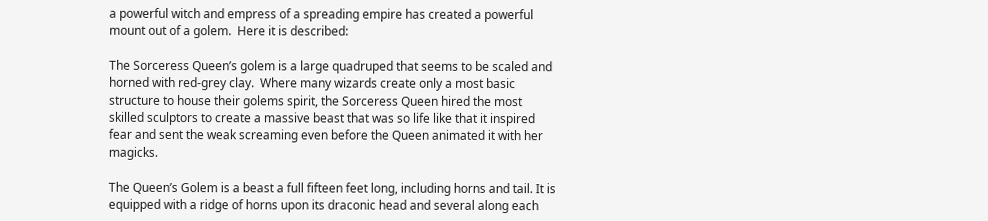a powerful witch and empress of a spreading empire has created a powerful mount out of a golem.  Here it is described:

The Sorceress Queen’s golem is a large quadruped that seems to be scaled and horned with red-grey clay.  Where many wizards create only a most basic structure to house their golems spirit, the Sorceress Queen hired the most skilled sculptors to create a massive beast that was so life like that it inspired fear and sent the weak screaming even before the Queen animated it with her magicks.

The Queen’s Golem is a beast a full fifteen feet long, including horns and tail. It is equipped with a ridge of horns upon its draconic head and several along each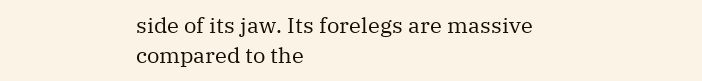side of its jaw. Its forelegs are massive compared to the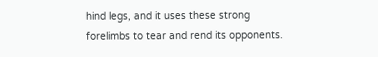hind legs, and it uses these strong forelimbs to tear and rend its opponents.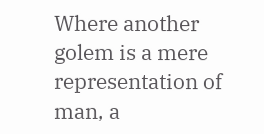Where another golem is a mere representation of man, a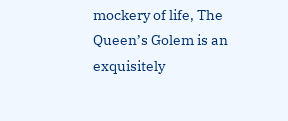mockery of life, The Queen’s Golem is an exquisitely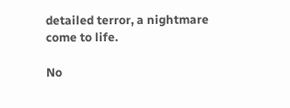detailed terror, a nightmare come to life.

No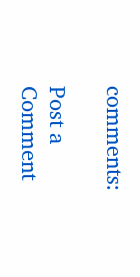comments:

Post a Comment